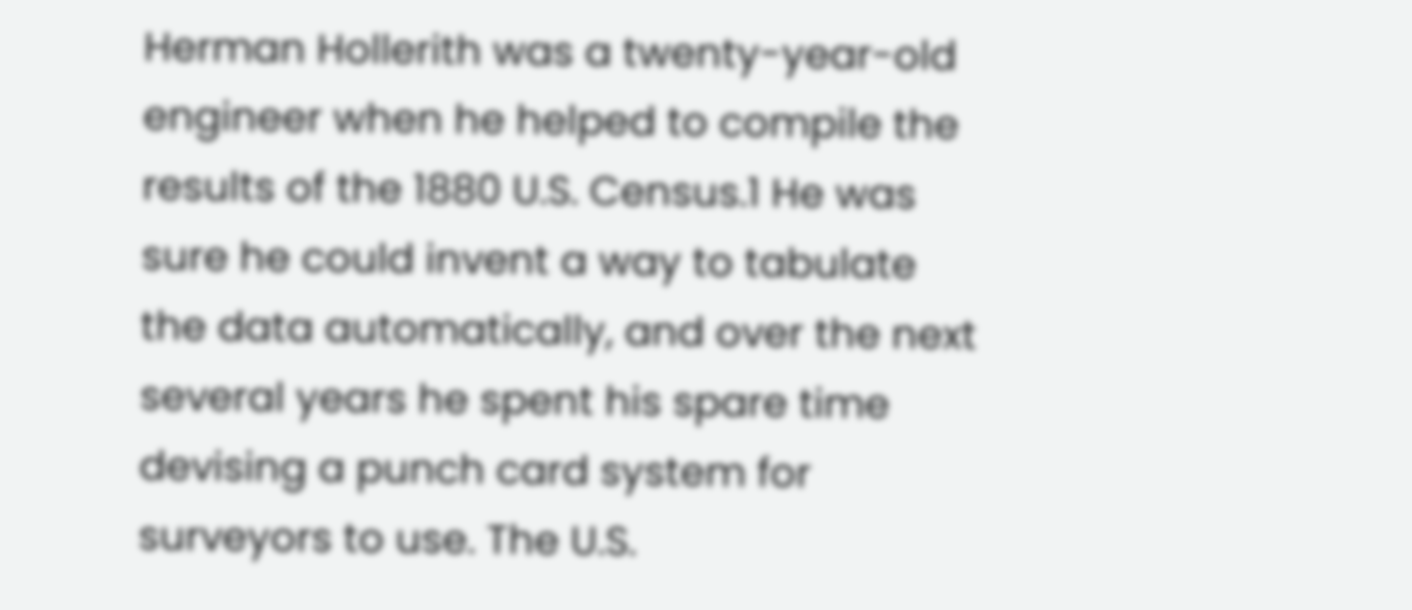Herman Hollerith was a twenty-year-old engineer when he helped to compile the results of the 1880 U.S. Census.1 He was sure he could invent a way to tabulate the data automatically, and over the next several years he spent his spare time devising a punch card system for surveyors to use. The U.S.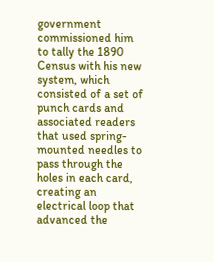government commissioned him to tally the 1890 Census with his new system, which consisted of a set of punch cards and associated readers that used spring-mounted needles to pass through the holes in each card, creating an electrical loop that advanced the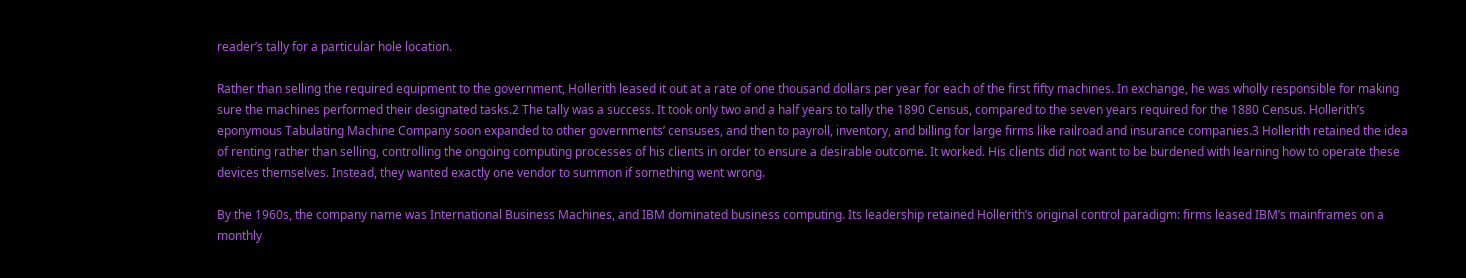reader’s tally for a particular hole location.

Rather than selling the required equipment to the government, Hollerith leased it out at a rate of one thousand dollars per year for each of the first fifty machines. In exchange, he was wholly responsible for making sure the machines performed their designated tasks.2 The tally was a success. It took only two and a half years to tally the 1890 Census, compared to the seven years required for the 1880 Census. Hollerith’s eponymous Tabulating Machine Company soon expanded to other governments’ censuses, and then to payroll, inventory, and billing for large firms like railroad and insurance companies.3 Hollerith retained the idea of renting rather than selling, controlling the ongoing computing processes of his clients in order to ensure a desirable outcome. It worked. His clients did not want to be burdened with learning how to operate these devices themselves. Instead, they wanted exactly one vendor to summon if something went wrong.

By the 1960s, the company name was International Business Machines, and IBM dominated business computing. Its leadership retained Hollerith’s original control paradigm: firms leased IBM’s mainframes on a monthly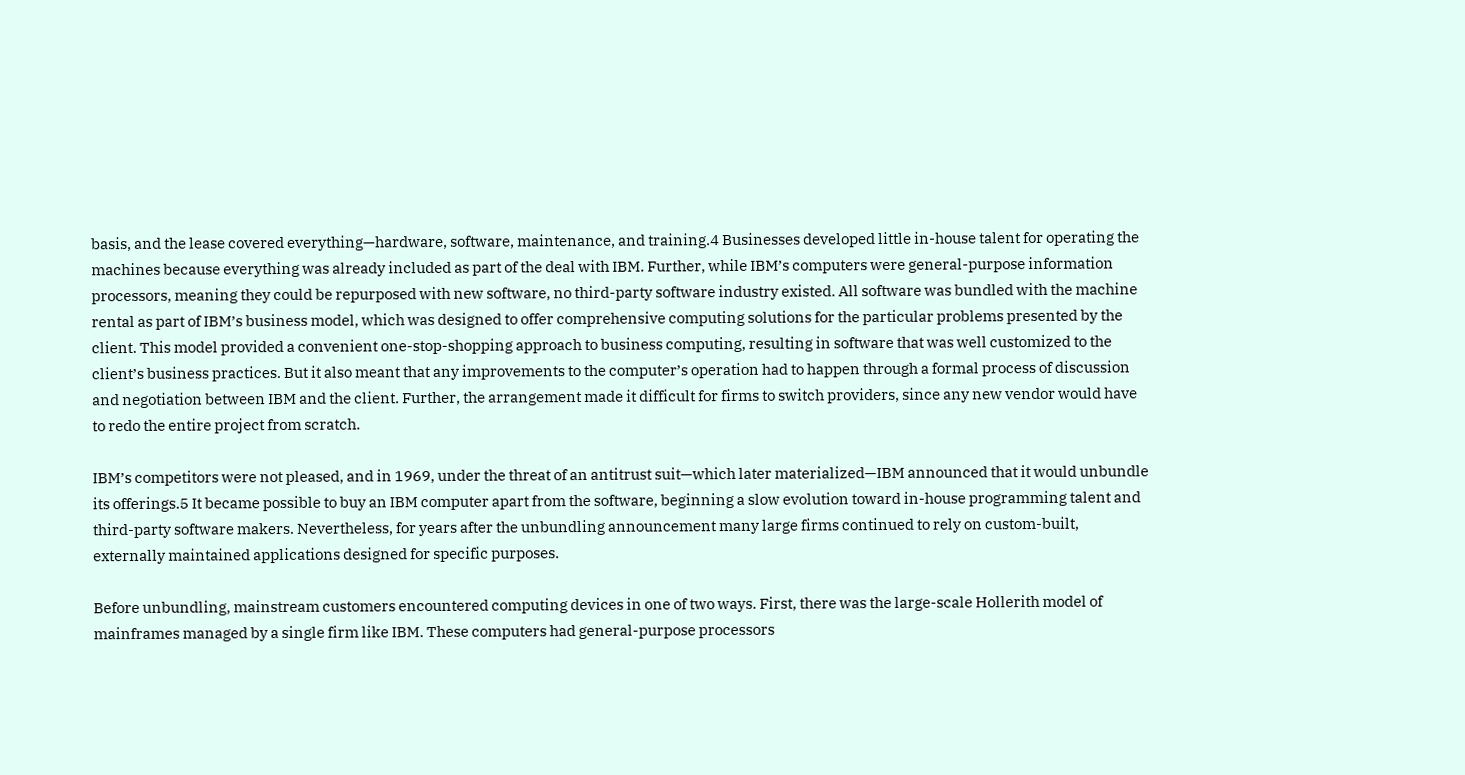basis, and the lease covered everything—hardware, software, maintenance, and training.4 Businesses developed little in-house talent for operating the machines because everything was already included as part of the deal with IBM. Further, while IBM’s computers were general-purpose information processors, meaning they could be repurposed with new software, no third-party software industry existed. All software was bundled with the machine rental as part of IBM’s business model, which was designed to offer comprehensive computing solutions for the particular problems presented by the client. This model provided a convenient one-stop-shopping approach to business computing, resulting in software that was well customized to the client’s business practices. But it also meant that any improvements to the computer’s operation had to happen through a formal process of discussion and negotiation between IBM and the client. Further, the arrangement made it difficult for firms to switch providers, since any new vendor would have to redo the entire project from scratch.

IBM’s competitors were not pleased, and in 1969, under the threat of an antitrust suit—which later materialized—IBM announced that it would unbundle its offerings.5 It became possible to buy an IBM computer apart from the software, beginning a slow evolution toward in-house programming talent and third-party software makers. Nevertheless, for years after the unbundling announcement many large firms continued to rely on custom-built, externally maintained applications designed for specific purposes.

Before unbundling, mainstream customers encountered computing devices in one of two ways. First, there was the large-scale Hollerith model of mainframes managed by a single firm like IBM. These computers had general-purpose processors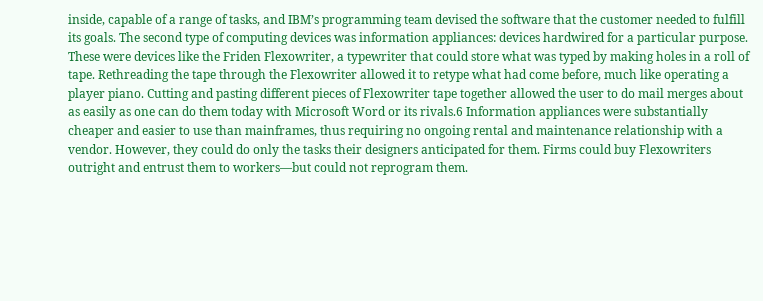inside, capable of a range of tasks, and IBM’s programming team devised the software that the customer needed to fulfill its goals. The second type of computing devices was information appliances: devices hardwired for a particular purpose. These were devices like the Friden Flexowriter, a typewriter that could store what was typed by making holes in a roll of tape. Rethreading the tape through the Flexowriter allowed it to retype what had come before, much like operating a player piano. Cutting and pasting different pieces of Flexowriter tape together allowed the user to do mail merges about as easily as one can do them today with Microsoft Word or its rivals.6 Information appliances were substantially cheaper and easier to use than mainframes, thus requiring no ongoing rental and maintenance relationship with a vendor. However, they could do only the tasks their designers anticipated for them. Firms could buy Flexowriters outright and entrust them to workers—but could not reprogram them.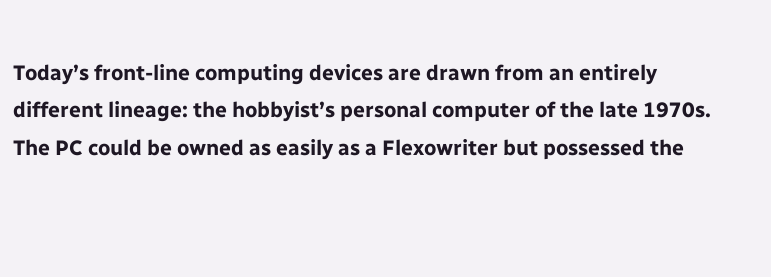Today’s front-line computing devices are drawn from an entirely different lineage: the hobbyist’s personal computer of the late 1970s. The PC could be owned as easily as a Flexowriter but possessed the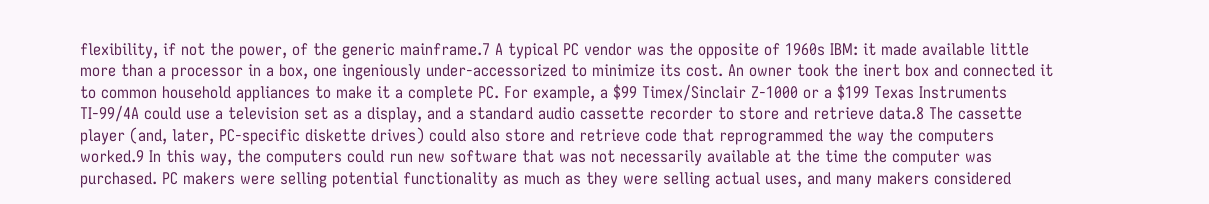flexibility, if not the power, of the generic mainframe.7 A typical PC vendor was the opposite of 1960s IBM: it made available little more than a processor in a box, one ingeniously under-accessorized to minimize its cost. An owner took the inert box and connected it to common household appliances to make it a complete PC. For example, a $99 Timex/Sinclair Z-1000 or a $199 Texas Instruments TI-99/4A could use a television set as a display, and a standard audio cassette recorder to store and retrieve data.8 The cassette player (and, later, PC-specific diskette drives) could also store and retrieve code that reprogrammed the way the computers worked.9 In this way, the computers could run new software that was not necessarily available at the time the computer was purchased. PC makers were selling potential functionality as much as they were selling actual uses, and many makers considered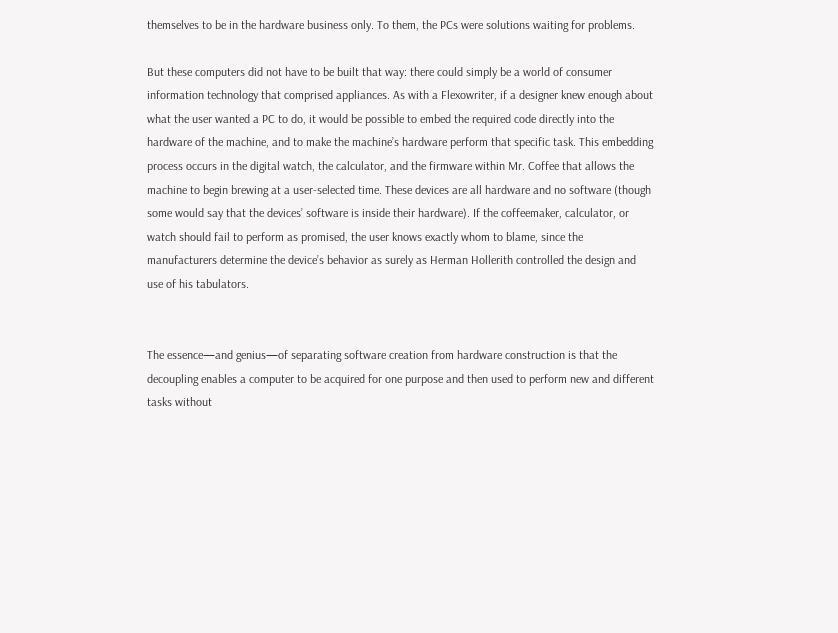themselves to be in the hardware business only. To them, the PCs were solutions waiting for problems.

But these computers did not have to be built that way: there could simply be a world of consumer information technology that comprised appliances. As with a Flexowriter, if a designer knew enough about what the user wanted a PC to do, it would be possible to embed the required code directly into the hardware of the machine, and to make the machine’s hardware perform that specific task. This embedding process occurs in the digital watch, the calculator, and the firmware within Mr. Coffee that allows the machine to begin brewing at a user-selected time. These devices are all hardware and no software (though some would say that the devices’ software is inside their hardware). If the coffeemaker, calculator, or watch should fail to perform as promised, the user knows exactly whom to blame, since the manufacturers determine the device’s behavior as surely as Herman Hollerith controlled the design and use of his tabulators.


The essence—and genius—of separating software creation from hardware construction is that the decoupling enables a computer to be acquired for one purpose and then used to perform new and different tasks without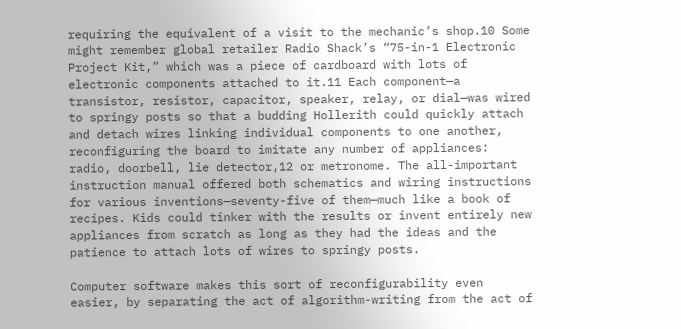requiring the equivalent of a visit to the mechanic’s shop.10 Some might remember global retailer Radio Shack’s “75-in-1 Electronic Project Kit,” which was a piece of cardboard with lots of electronic components attached to it.11 Each component—a transistor, resistor, capacitor, speaker, relay, or dial—was wired to springy posts so that a budding Hollerith could quickly attach and detach wires linking individual components to one another, reconfiguring the board to imitate any number of appliances: radio, doorbell, lie detector,12 or metronome. The all-important instruction manual offered both schematics and wiring instructions for various inventions—seventy-five of them—much like a book of recipes. Kids could tinker with the results or invent entirely new appliances from scratch as long as they had the ideas and the patience to attach lots of wires to springy posts.

Computer software makes this sort of reconfigurability even easier, by separating the act of algorithm-writing from the act of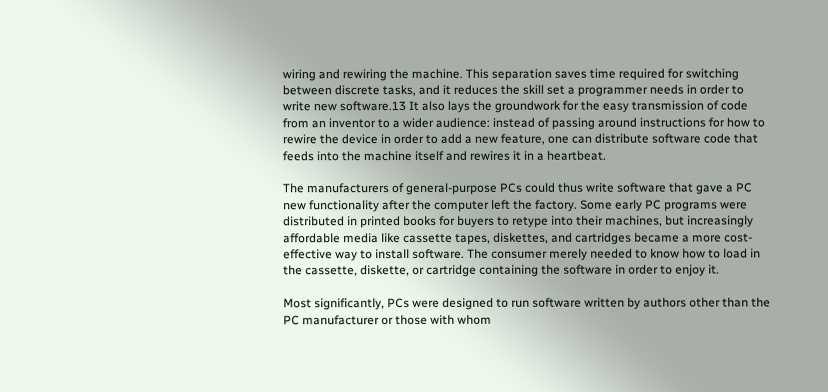wiring and rewiring the machine. This separation saves time required for switching between discrete tasks, and it reduces the skill set a programmer needs in order to write new software.13 It also lays the groundwork for the easy transmission of code from an inventor to a wider audience: instead of passing around instructions for how to rewire the device in order to add a new feature, one can distribute software code that feeds into the machine itself and rewires it in a heartbeat.

The manufacturers of general-purpose PCs could thus write software that gave a PC new functionality after the computer left the factory. Some early PC programs were distributed in printed books for buyers to retype into their machines, but increasingly affordable media like cassette tapes, diskettes, and cartridges became a more cost-effective way to install software. The consumer merely needed to know how to load in the cassette, diskette, or cartridge containing the software in order to enjoy it.

Most significantly, PCs were designed to run software written by authors other than the PC manufacturer or those with whom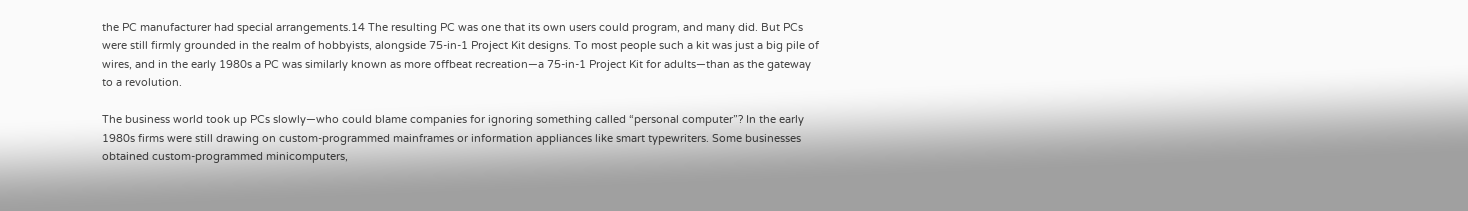the PC manufacturer had special arrangements.14 The resulting PC was one that its own users could program, and many did. But PCs were still firmly grounded in the realm of hobbyists, alongside 75-in-1 Project Kit designs. To most people such a kit was just a big pile of wires, and in the early 1980s a PC was similarly known as more offbeat recreation—a 75-in-1 Project Kit for adults—than as the gateway to a revolution.

The business world took up PCs slowly—who could blame companies for ignoring something called “personal computer”? In the early 1980s firms were still drawing on custom-programmed mainframes or information appliances like smart typewriters. Some businesses obtained custom-programmed minicomputers,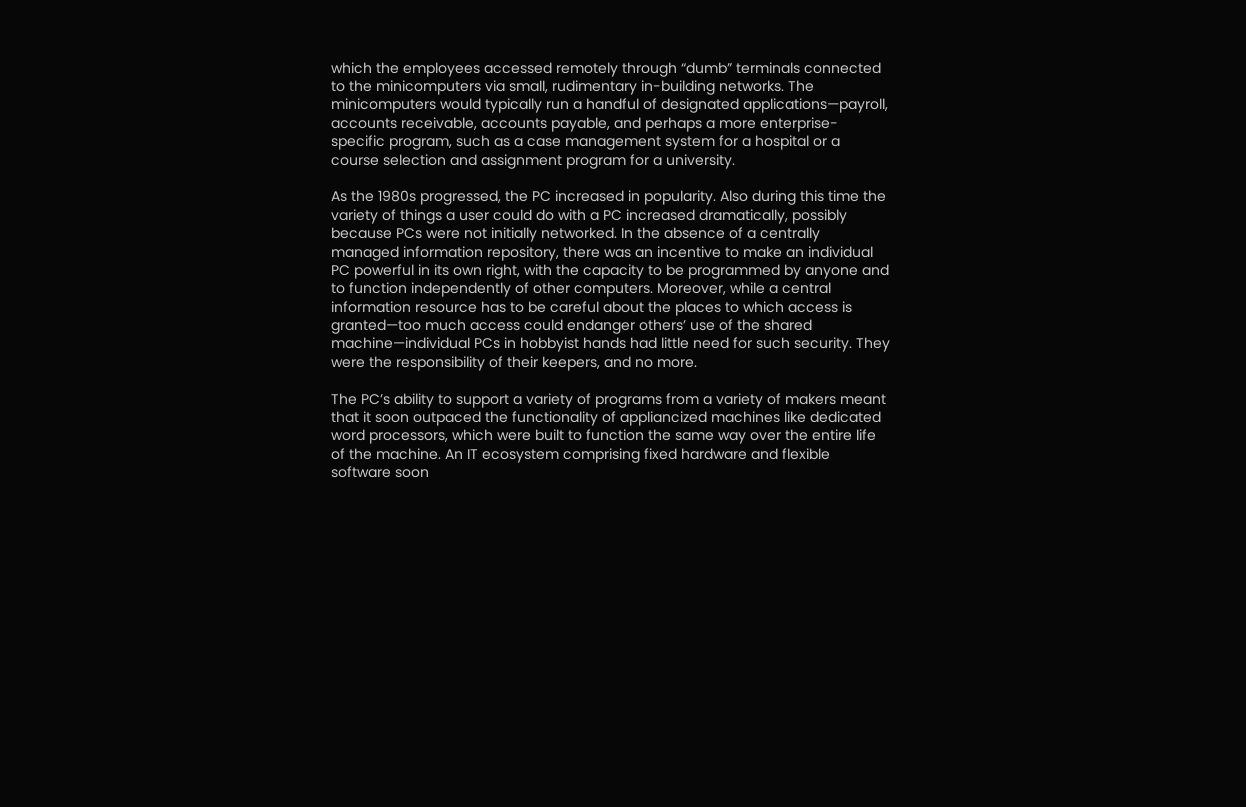which the employees accessed remotely through “dumb” terminals connected to the minicomputers via small, rudimentary in-building networks. The minicomputers would typically run a handful of designated applications—payroll, accounts receivable, accounts payable, and perhaps a more enterprise-specific program, such as a case management system for a hospital or a course selection and assignment program for a university.

As the 1980s progressed, the PC increased in popularity. Also during this time the variety of things a user could do with a PC increased dramatically, possibly because PCs were not initially networked. In the absence of a centrally managed information repository, there was an incentive to make an individual PC powerful in its own right, with the capacity to be programmed by anyone and to function independently of other computers. Moreover, while a central information resource has to be careful about the places to which access is granted—too much access could endanger others’ use of the shared machine—individual PCs in hobbyist hands had little need for such security. They were the responsibility of their keepers, and no more.

The PC’s ability to support a variety of programs from a variety of makers meant that it soon outpaced the functionality of appliancized machines like dedicated word processors, which were built to function the same way over the entire life of the machine. An IT ecosystem comprising fixed hardware and flexible software soon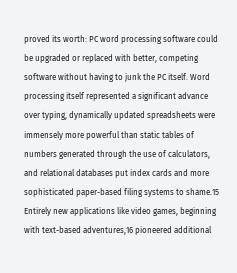proved its worth: PC word processing software could be upgraded or replaced with better, competing software without having to junk the PC itself. Word processing itself represented a significant advance over typing, dynamically updated spreadsheets were immensely more powerful than static tables of numbers generated through the use of calculators, and relational databases put index cards and more sophisticated paper-based filing systems to shame.15 Entirely new applications like video games, beginning with text-based adventures,16 pioneered additional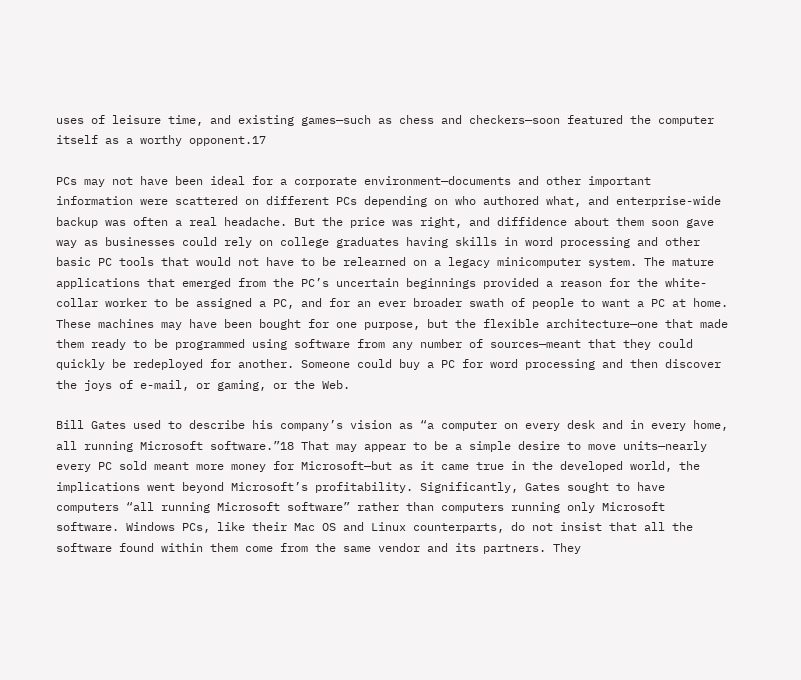uses of leisure time, and existing games—such as chess and checkers—soon featured the computer itself as a worthy opponent.17

PCs may not have been ideal for a corporate environment—documents and other important information were scattered on different PCs depending on who authored what, and enterprise-wide backup was often a real headache. But the price was right, and diffidence about them soon gave way as businesses could rely on college graduates having skills in word processing and other basic PC tools that would not have to be relearned on a legacy minicomputer system. The mature applications that emerged from the PC’s uncertain beginnings provided a reason for the white-collar worker to be assigned a PC, and for an ever broader swath of people to want a PC at home. These machines may have been bought for one purpose, but the flexible architecture—one that made them ready to be programmed using software from any number of sources—meant that they could quickly be redeployed for another. Someone could buy a PC for word processing and then discover the joys of e-mail, or gaming, or the Web.

Bill Gates used to describe his company’s vision as “a computer on every desk and in every home, all running Microsoft software.”18 That may appear to be a simple desire to move units—nearly every PC sold meant more money for Microsoft—but as it came true in the developed world, the implications went beyond Microsoft’s profitability. Significantly, Gates sought to have computers “all running Microsoft software” rather than computers running only Microsoft software. Windows PCs, like their Mac OS and Linux counterparts, do not insist that all the software found within them come from the same vendor and its partners. They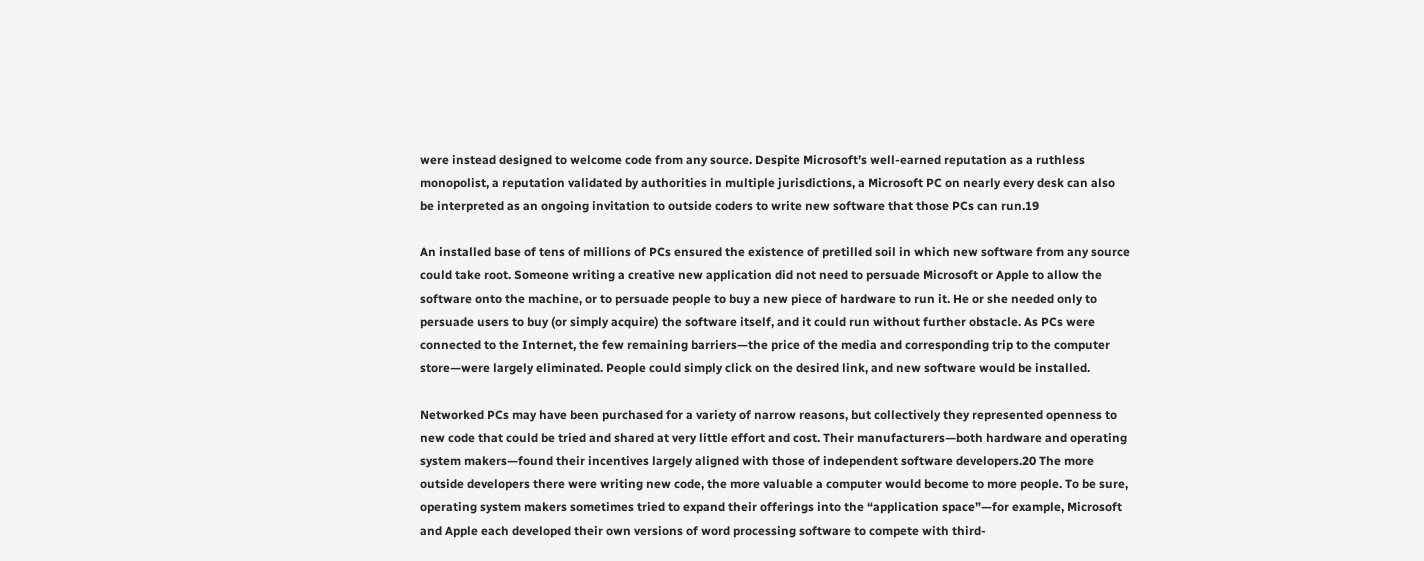were instead designed to welcome code from any source. Despite Microsoft’s well-earned reputation as a ruthless monopolist, a reputation validated by authorities in multiple jurisdictions, a Microsoft PC on nearly every desk can also be interpreted as an ongoing invitation to outside coders to write new software that those PCs can run.19

An installed base of tens of millions of PCs ensured the existence of pretilled soil in which new software from any source could take root. Someone writing a creative new application did not need to persuade Microsoft or Apple to allow the software onto the machine, or to persuade people to buy a new piece of hardware to run it. He or she needed only to persuade users to buy (or simply acquire) the software itself, and it could run without further obstacle. As PCs were connected to the Internet, the few remaining barriers—the price of the media and corresponding trip to the computer store—were largely eliminated. People could simply click on the desired link, and new software would be installed.

Networked PCs may have been purchased for a variety of narrow reasons, but collectively they represented openness to new code that could be tried and shared at very little effort and cost. Their manufacturers—both hardware and operating system makers—found their incentives largely aligned with those of independent software developers.20 The more outside developers there were writing new code, the more valuable a computer would become to more people. To be sure, operating system makers sometimes tried to expand their offerings into the “application space”—for example, Microsoft and Apple each developed their own versions of word processing software to compete with third-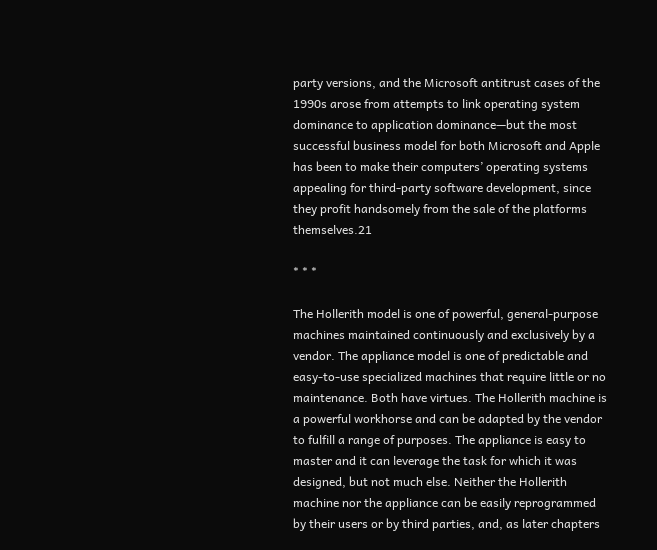party versions, and the Microsoft antitrust cases of the 1990s arose from attempts to link operating system dominance to application dominance—but the most successful business model for both Microsoft and Apple has been to make their computers’ operating systems appealing for third-party software development, since they profit handsomely from the sale of the platforms themselves.21

* * *

The Hollerith model is one of powerful, general-purpose machines maintained continuously and exclusively by a vendor. The appliance model is one of predictable and easy-to-use specialized machines that require little or no maintenance. Both have virtues. The Hollerith machine is a powerful workhorse and can be adapted by the vendor to fulfill a range of purposes. The appliance is easy to master and it can leverage the task for which it was designed, but not much else. Neither the Hollerith machine nor the appliance can be easily reprogrammed by their users or by third parties, and, as later chapters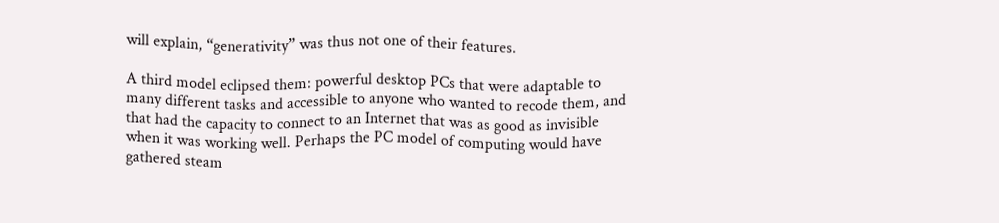will explain, “generativity” was thus not one of their features.

A third model eclipsed them: powerful desktop PCs that were adaptable to many different tasks and accessible to anyone who wanted to recode them, and that had the capacity to connect to an Internet that was as good as invisible when it was working well. Perhaps the PC model of computing would have gathered steam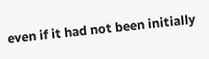even if it had not been initially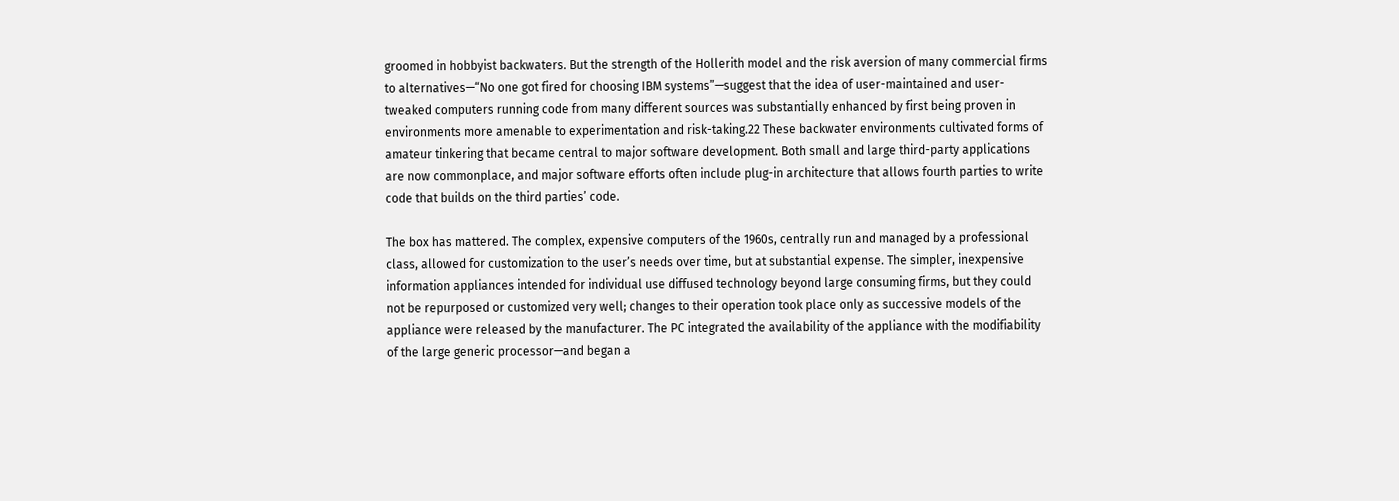groomed in hobbyist backwaters. But the strength of the Hollerith model and the risk aversion of many commercial firms to alternatives—“No one got fired for choosing IBM systems”—suggest that the idea of user-maintained and user-tweaked computers running code from many different sources was substantially enhanced by first being proven in environments more amenable to experimentation and risk-taking.22 These backwater environments cultivated forms of amateur tinkering that became central to major software development. Both small and large third-party applications are now commonplace, and major software efforts often include plug-in architecture that allows fourth parties to write code that builds on the third parties’ code.

The box has mattered. The complex, expensive computers of the 1960s, centrally run and managed by a professional class, allowed for customization to the user’s needs over time, but at substantial expense. The simpler, inexpensive information appliances intended for individual use diffused technology beyond large consuming firms, but they could not be repurposed or customized very well; changes to their operation took place only as successive models of the appliance were released by the manufacturer. The PC integrated the availability of the appliance with the modifiability of the large generic processor—and began a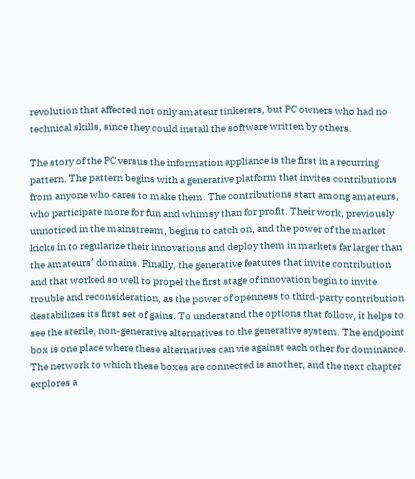revolution that affected not only amateur tinkerers, but PC owners who had no technical skills, since they could install the software written by others.

The story of the PC versus the information appliance is the first in a recurring pattern. The pattern begins with a generative platform that invites contributions from anyone who cares to make them. The contributions start among amateurs, who participate more for fun and whimsy than for profit. Their work, previously unnoticed in the mainstream, begins to catch on, and the power of the market kicks in to regularize their innovations and deploy them in markets far larger than the amateurs’ domains. Finally, the generative features that invite contribution and that worked so well to propel the first stage of innovation begin to invite trouble and reconsideration, as the power of openness to third-party contribution destabilizes its first set of gains. To understand the options that follow, it helps to see the sterile, non-generative alternatives to the generative system. The endpoint box is one place where these alternatives can vie against each other for dominance. The network to which these boxes are connected is another, and the next chapter explores a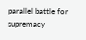parallel battle for supremacy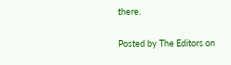there.

Posted by The Editors on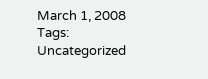March 1, 2008
Tags: Uncategorized